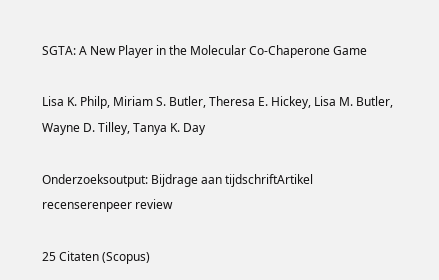SGTA: A New Player in the Molecular Co-Chaperone Game

Lisa K. Philp, Miriam S. Butler, Theresa E. Hickey, Lisa M. Butler, Wayne D. Tilley, Tanya K. Day

Onderzoeksoutput: Bijdrage aan tijdschriftArtikel recenserenpeer review

25 Citaten (Scopus)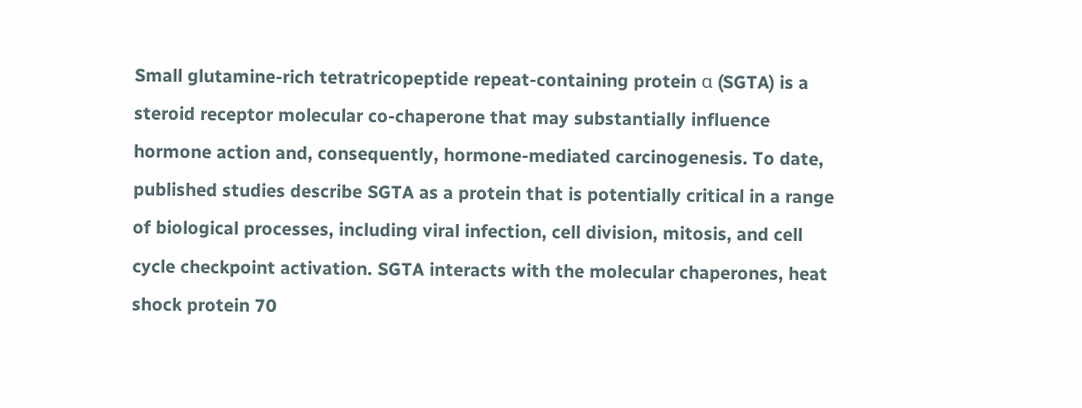Small glutamine-rich tetratricopeptide repeat-containing protein α (SGTA) is a steroid receptor molecular co-chaperone that may substantially influence hormone action and, consequently, hormone-mediated carcinogenesis. To date, published studies describe SGTA as a protein that is potentially critical in a range of biological processes, including viral infection, cell division, mitosis, and cell cycle checkpoint activation. SGTA interacts with the molecular chaperones, heat shock protein 70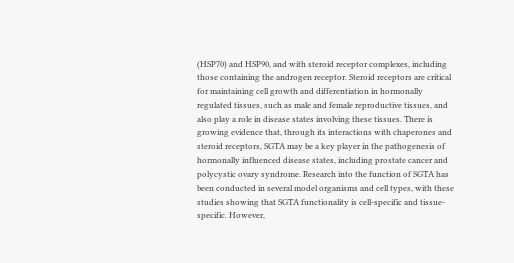(HSP70) and HSP90, and with steroid receptor complexes, including those containing the androgen receptor. Steroid receptors are critical for maintaining cell growth and differentiation in hormonally regulated tissues, such as male and female reproductive tissues, and also play a role in disease states involving these tissues. There is growing evidence that, through its interactions with chaperones and steroid receptors, SGTA may be a key player in the pathogenesis of hormonally influenced disease states, including prostate cancer and polycystic ovary syndrome. Research into the function of SGTA has been conducted in several model organisms and cell types, with these studies showing that SGTA functionality is cell-specific and tissue-specific. However,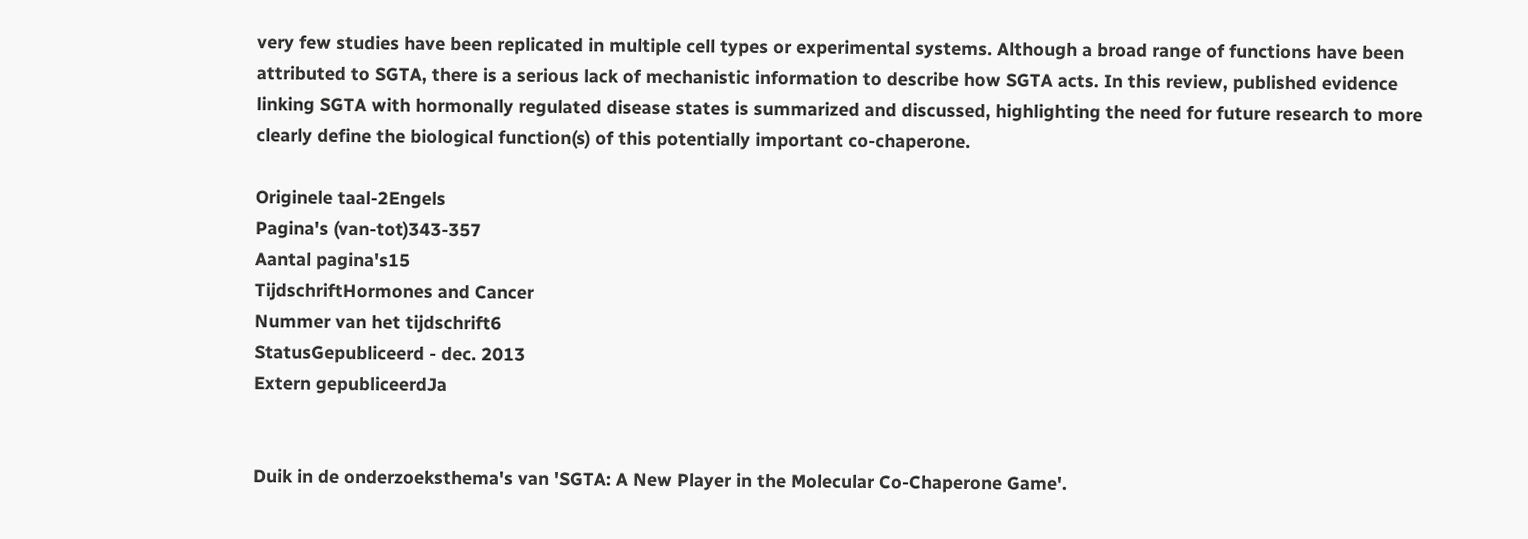very few studies have been replicated in multiple cell types or experimental systems. Although a broad range of functions have been attributed to SGTA, there is a serious lack of mechanistic information to describe how SGTA acts. In this review, published evidence linking SGTA with hormonally regulated disease states is summarized and discussed, highlighting the need for future research to more clearly define the biological function(s) of this potentially important co-chaperone.

Originele taal-2Engels
Pagina's (van-tot)343-357
Aantal pagina's15
TijdschriftHormones and Cancer
Nummer van het tijdschrift6
StatusGepubliceerd - dec. 2013
Extern gepubliceerdJa


Duik in de onderzoeksthema's van 'SGTA: A New Player in the Molecular Co-Chaperone Game'.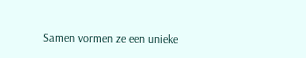Samen vormen ze een unieke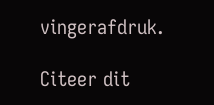vingerafdruk.

Citeer dit